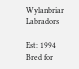Wylanbriar Labradors

Est: 1994
Bred for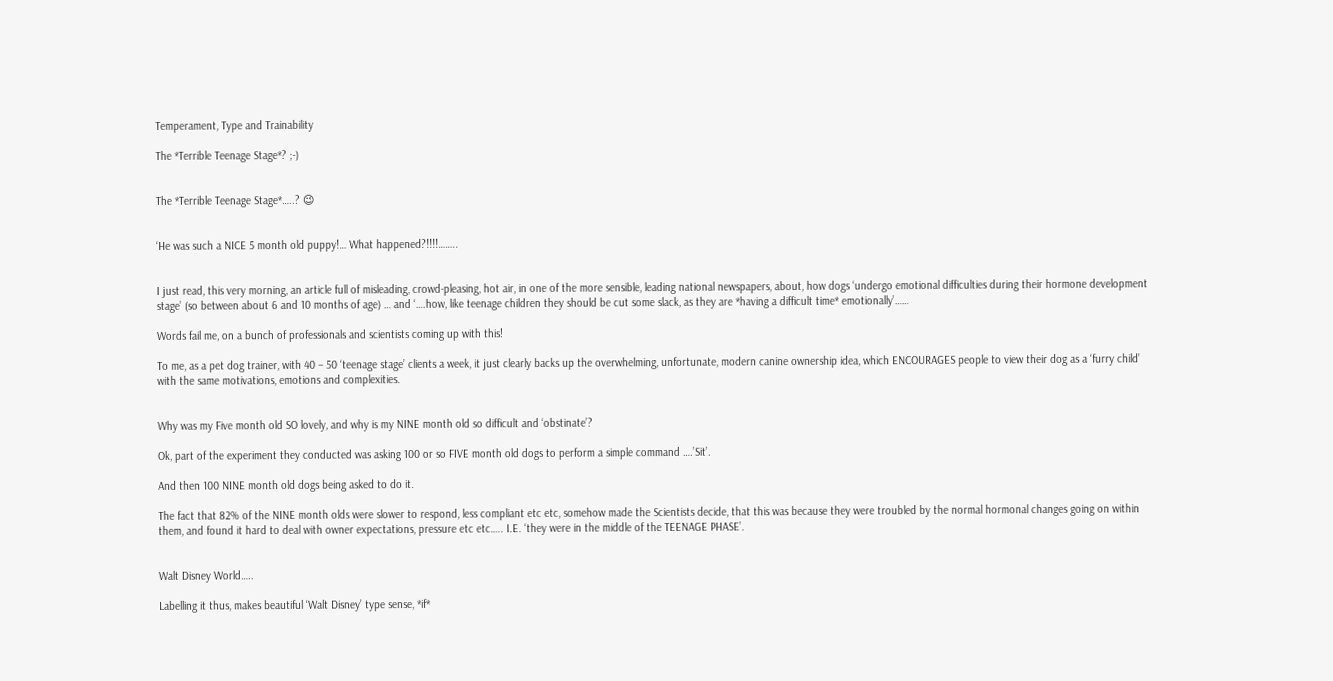Temperament, Type and Trainability

The *Terrible Teenage Stage*? ;-)


The *Terrible Teenage Stage*…..? 😉


‘He was such a NICE 5 month old puppy!… What happened?!!!!……..


I just read, this very morning, an article full of misleading, crowd-pleasing, hot air, in one of the more sensible, leading national newspapers, about, how dogs ‘undergo emotional difficulties during their hormone development stage’ (so between about 6 and 10 months of age) … and ‘….how, like teenage children they should be cut some slack, as they are *having a difficult time* emotionally’……

Words fail me, on a bunch of professionals and scientists coming up with this!

To me, as a pet dog trainer, with 40 – 50 ‘teenage stage’ clients a week, it just clearly backs up the overwhelming, unfortunate, modern canine ownership idea, which ENCOURAGES people to view their dog as a ‘furry child’ with the same motivations, emotions and complexities.


Why was my Five month old SO lovely, and why is my NINE month old so difficult and ‘obstinate’?

Ok, part of the experiment they conducted was asking 100 or so FIVE month old dogs to perform a simple command ….’Sit’.

And then 100 NINE month old dogs being asked to do it.

The fact that 82% of the NINE month olds were slower to respond, less compliant etc etc, somehow made the Scientists decide, that this was because they were troubled by the normal hormonal changes going on within them, and found it hard to deal with owner expectations, pressure etc etc….. I.E. ‘they were in the middle of the TEENAGE PHASE’.


Walt Disney World…..

Labelling it thus, makes beautiful ‘Walt Disney’ type sense, *if*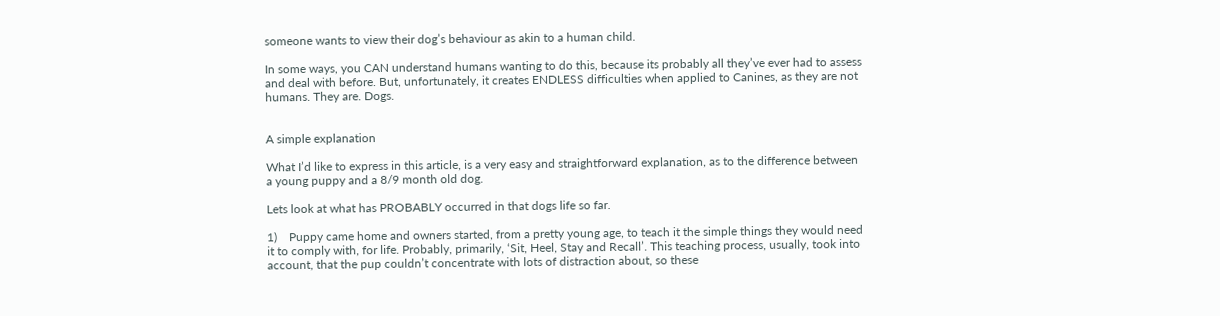someone wants to view their dog’s behaviour as akin to a human child.

In some ways, you CAN understand humans wanting to do this, because its probably all they’ve ever had to assess and deal with before. But, unfortunately, it creates ENDLESS difficulties when applied to Canines, as they are not humans. They are. Dogs.


A simple explanation

What I’d like to express in this article, is a very easy and straightforward explanation, as to the difference between a young puppy and a 8/9 month old dog.

Lets look at what has PROBABLY occurred in that dogs life so far.

1)    Puppy came home and owners started, from a pretty young age, to teach it the simple things they would need it to comply with, for life. Probably, primarily, ‘Sit, Heel, Stay and Recall’. This teaching process, usually, took into account, that the pup couldn’t concentrate with lots of distraction about, so these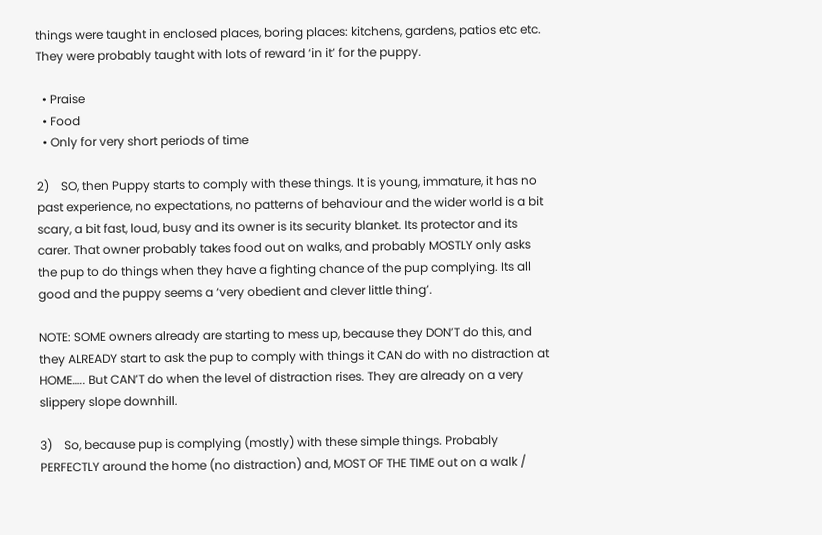things were taught in enclosed places, boring places: kitchens, gardens, patios etc etc. They were probably taught with lots of reward ‘in it’ for the puppy.

  • Praise
  • Food
  • Only for very short periods of time

2)    SO, then Puppy starts to comply with these things. It is young, immature, it has no past experience, no expectations, no patterns of behaviour and the wider world is a bit scary, a bit fast, loud, busy and its owner is its security blanket. Its protector and its carer. That owner probably takes food out on walks, and probably MOSTLY only asks the pup to do things when they have a fighting chance of the pup complying. Its all good and the puppy seems a ‘very obedient and clever little thing’.

NOTE: SOME owners already are starting to mess up, because they DON’T do this, and they ALREADY start to ask the pup to comply with things it CAN do with no distraction at HOME….. But CAN’T do when the level of distraction rises. They are already on a very slippery slope downhill.

3)    So, because pup is complying (mostly) with these simple things. Probably PERFECTLY around the home (no distraction) and, MOST OF THE TIME out on a walk /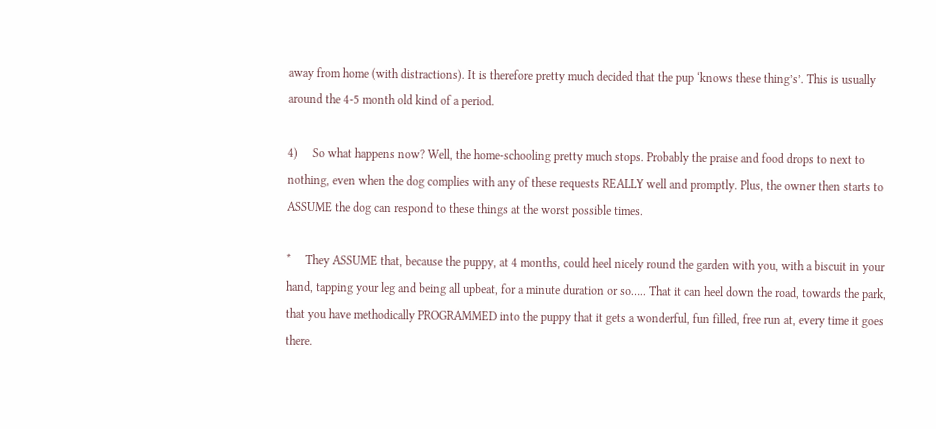away from home (with distractions). It is therefore pretty much decided that the pup ‘knows these thing’s’. This is usually around the 4-5 month old kind of a period.

4)     So what happens now? Well, the home-schooling pretty much stops. Probably the praise and food drops to next to nothing, even when the dog complies with any of these requests REALLY well and promptly. Plus, the owner then starts to ASSUME the dog can respond to these things at the worst possible times.

*     They ASSUME that, because the puppy, at 4 months, could heel nicely round the garden with you, with a biscuit in your hand, tapping your leg and being all upbeat, for a minute duration or so….. That it can heel down the road, towards the park, that you have methodically PROGRAMMED into the puppy that it gets a wonderful, fun filled, free run at, every time it goes there.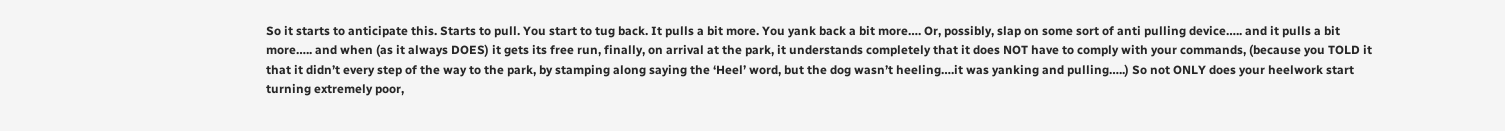So it starts to anticipate this. Starts to pull. You start to tug back. It pulls a bit more. You yank back a bit more…. Or, possibly, slap on some sort of anti pulling device….. and it pulls a bit more….. and when (as it always DOES) it gets its free run, finally, on arrival at the park, it understands completely that it does NOT have to comply with your commands, (because you TOLD it that it didn’t every step of the way to the park, by stamping along saying the ‘Heel’ word, but the dog wasn’t heeling….it was yanking and pulling…..) So not ONLY does your heelwork start turning extremely poor,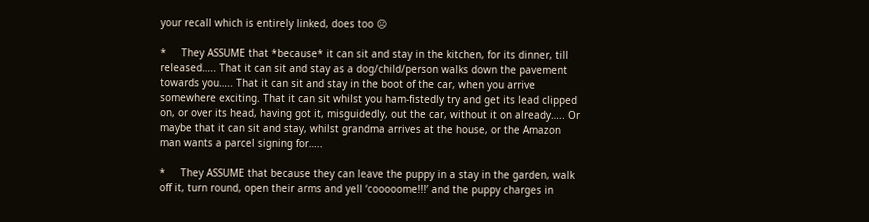your recall which is entirely linked, does too ☹

*     They ASSUME that *because* it can sit and stay in the kitchen, for its dinner, till released….. That it can sit and stay as a dog/child/person walks down the pavement towards you….. That it can sit and stay in the boot of the car, when you arrive somewhere exciting. That it can sit whilst you ham-fistedly try and get its lead clipped on, or over its head, having got it, misguidedly, out the car, without it on already….. Or maybe that it can sit and stay, whilst grandma arrives at the house, or the Amazon man wants a parcel signing for…..

*     They ASSUME that because they can leave the puppy in a stay in the garden, walk off it, turn round, open their arms and yell ‘cooooome!!!’ and the puppy charges in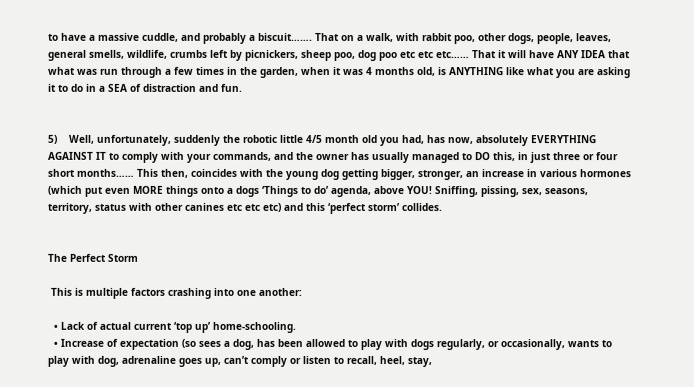to have a massive cuddle, and probably a biscuit……. That on a walk, with rabbit poo, other dogs, people, leaves, general smells, wildlife, crumbs left by picnickers, sheep poo, dog poo etc etc etc…… That it will have ANY IDEA that what was run through a few times in the garden, when it was 4 months old, is ANYTHING like what you are asking it to do in a SEA of distraction and fun.


5)    Well, unfortunately, suddenly the robotic little 4/5 month old you had, has now, absolutely EVERYTHING AGAINST IT to comply with your commands, and the owner has usually managed to DO this, in just three or four short months…… This then, coincides with the young dog getting bigger, stronger, an increase in various hormones (which put even MORE things onto a dogs ‘Things to do’ agenda, above YOU! Sniffing, pissing, sex, seasons, territory, status with other canines etc etc etc) and this ‘perfect storm’ collides.


The Perfect Storm

 This is multiple factors crashing into one another:

  • Lack of actual current ‘top up’ home-schooling.
  • Increase of expectation (so sees a dog, has been allowed to play with dogs regularly, or occasionally, wants to play with dog, adrenaline goes up, can’t comply or listen to recall, heel, stay,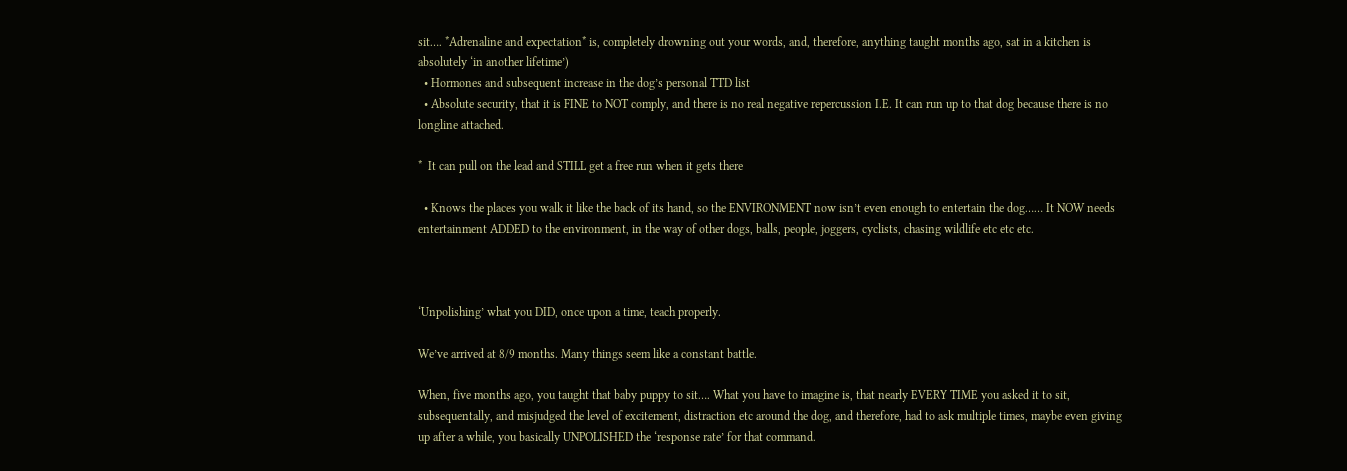sit…. *Adrenaline and expectation* is, completely drowning out your words, and, therefore, anything taught months ago, sat in a kitchen is absolutely ‘in another lifetime’)
  • Hormones and subsequent increase in the dog’s personal TTD list
  • Absolute security, that it is FINE to NOT comply, and there is no real negative repercussion I.E. It can run up to that dog because there is no longline attached.

*  It can pull on the lead and STILL get a free run when it gets there

  • Knows the places you walk it like the back of its hand, so the ENVIRONMENT now isn’t even enough to entertain the dog…… It NOW needs entertainment ADDED to the environment, in the way of other dogs, balls, people, joggers, cyclists, chasing wildlife etc etc etc.



‘Unpolishing’ what you DID, once upon a time, teach properly.

We’ve arrived at 8/9 months. Many things seem like a constant battle.

When, five months ago, you taught that baby puppy to sit…. What you have to imagine is, that nearly EVERY TIME you asked it to sit, subsequentally, and misjudged the level of excitement, distraction etc around the dog, and therefore, had to ask multiple times, maybe even giving up after a while, you basically UNPOLISHED the ‘response rate’ for that command.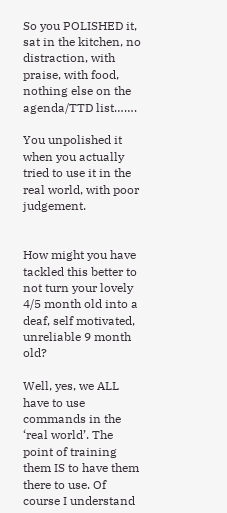So you POLISHED it, sat in the kitchen, no distraction, with praise, with food, nothing else on the agenda/TTD list…….

You unpolished it when you actually tried to use it in the real world, with poor judgement.


How might you have tackled this better to not turn your lovely 4/5 month old into a deaf, self motivated, unreliable 9 month old?

Well, yes, we ALL have to use commands in the ‘real world’. The point of training them IS to have them there to use. Of course I understand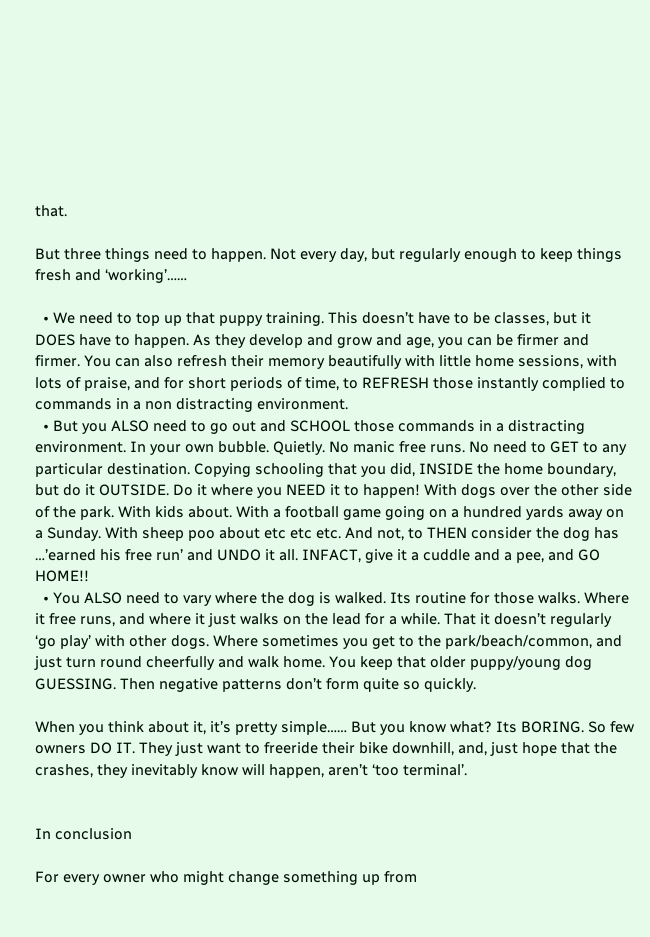that.

But three things need to happen. Not every day, but regularly enough to keep things fresh and ‘working’……

  • We need to top up that puppy training. This doesn’t have to be classes, but it DOES have to happen. As they develop and grow and age, you can be firmer and firmer. You can also refresh their memory beautifully with little home sessions, with lots of praise, and for short periods of time, to REFRESH those instantly complied to commands in a non distracting environment.
  • But you ALSO need to go out and SCHOOL those commands in a distracting environment. In your own bubble. Quietly. No manic free runs. No need to GET to any particular destination. Copying schooling that you did, INSIDE the home boundary, but do it OUTSIDE. Do it where you NEED it to happen! With dogs over the other side of the park. With kids about. With a football game going on a hundred yards away on a Sunday. With sheep poo about etc etc etc. And not, to THEN consider the dog has …’earned his free run’ and UNDO it all. INFACT, give it a cuddle and a pee, and GO HOME!!
  • You ALSO need to vary where the dog is walked. Its routine for those walks. Where it free runs, and where it just walks on the lead for a while. That it doesn’t regularly ‘go play’ with other dogs. Where sometimes you get to the park/beach/common, and just turn round cheerfully and walk home. You keep that older puppy/young dog GUESSING. Then negative patterns don’t form quite so quickly.

When you think about it, it’s pretty simple…… But you know what? Its BORING. So few owners DO IT. They just want to freeride their bike downhill, and, just hope that the crashes, they inevitably know will happen, aren’t ‘too terminal’.


In conclusion

For every owner who might change something up from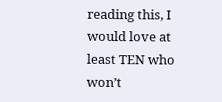reading this, I would love at least TEN who won’t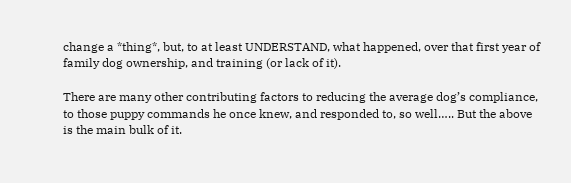change a *thing*, but, to at least UNDERSTAND, what happened, over that first year of family dog ownership, and training (or lack of it).

There are many other contributing factors to reducing the average dog’s compliance, to those puppy commands he once knew, and responded to, so well….. But the above is the main bulk of it.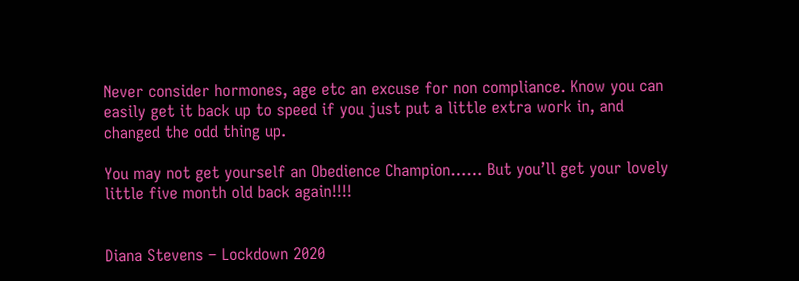Never consider hormones, age etc an excuse for non compliance. Know you can easily get it back up to speed if you just put a little extra work in, and changed the odd thing up.

You may not get yourself an Obedience Champion…… But you’ll get your lovely little five month old back again!!!!


Diana Stevens – Lockdown 2020